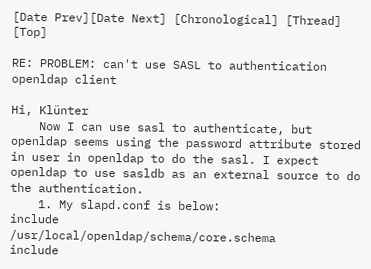[Date Prev][Date Next] [Chronological] [Thread] [Top]

RE: PROBLEM: can't use SASL to authentication openldap client

Hi, Klünter
    Now I can use sasl to authenticate, but openldap seems using the password attribute stored in user in openldap to do the sasl. I expect openldap to use sasldb as an external source to do the authentication.
    1. My slapd.conf is below:
include         /usr/local/openldap/schema/core.schema
include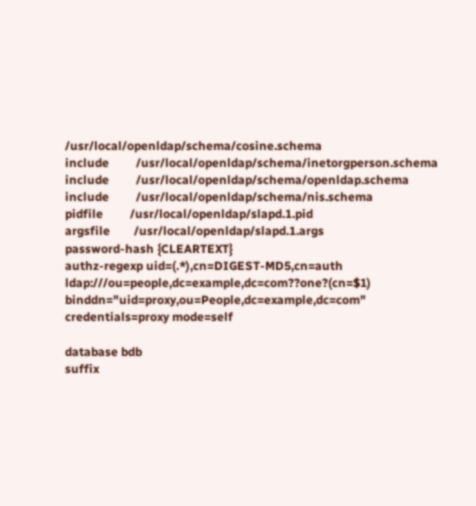/usr/local/openldap/schema/cosine.schema
include         /usr/local/openldap/schema/inetorgperson.schema
include         /usr/local/openldap/schema/openldap.schema
include         /usr/local/openldap/schema/nis.schema
pidfile         /usr/local/openldap/slapd.1.pid
argsfile        /usr/local/openldap/slapd.1.args
password-hash {CLEARTEXT}
authz-regexp uid=(.*),cn=DIGEST-MD5,cn=auth ldap:///ou=people,dc=example,dc=com??one?(cn=$1) binddn="uid=proxy,ou=People,dc=example,dc=com" credentials=proxy mode=self

database bdb
suffix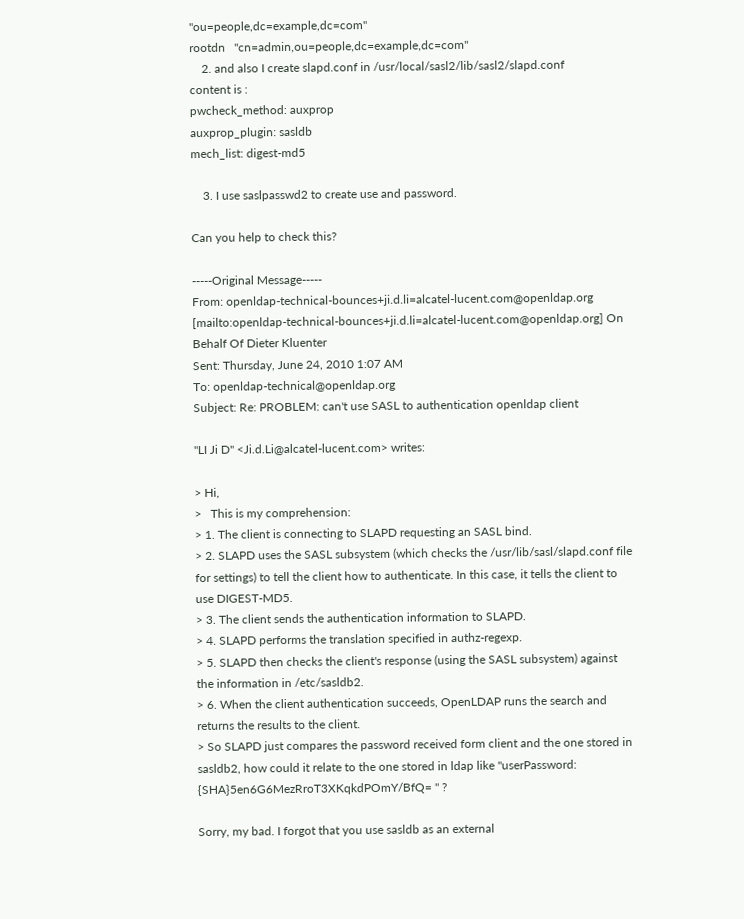"ou=people,dc=example,dc=com"
rootdn   "cn=admin,ou=people,dc=example,dc=com"
    2. and also I create slapd.conf in /usr/local/sasl2/lib/sasl2/slapd.conf
content is :
pwcheck_method: auxprop
auxprop_plugin: sasldb
mech_list: digest-md5

    3. I use saslpasswd2 to create use and password.

Can you help to check this?

-----Original Message-----
From: openldap-technical-bounces+ji.d.li=alcatel-lucent.com@openldap.org [mailto:openldap-technical-bounces+ji.d.li=alcatel-lucent.com@openldap.org] On Behalf Of Dieter Kluenter
Sent: Thursday, June 24, 2010 1:07 AM
To: openldap-technical@openldap.org
Subject: Re: PROBLEM: can't use SASL to authentication openldap client

"LI Ji D" <Ji.d.Li@alcatel-lucent.com> writes:

> Hi,
>   This is my comprehension:
> 1. The client is connecting to SLAPD requesting an SASL bind.
> 2. SLAPD uses the SASL subsystem (which checks the /usr/lib/sasl/slapd.conf file for settings) to tell the client how to authenticate. In this case, it tells the client to use DIGEST-MD5.
> 3. The client sends the authentication information to SLAPD.
> 4. SLAPD performs the translation specified in authz-regexp.
> 5. SLAPD then checks the client's response (using the SASL subsystem) against the information in /etc/sasldb2.
> 6. When the client authentication succeeds, OpenLDAP runs the search and returns the results to the client.
> So SLAPD just compares the password received form client and the one stored in sasldb2, how could it relate to the one stored in ldap like "userPassword: {SHA}5en6G6MezRroT3XKqkdPOmY/BfQ= " ?

Sorry, my bad. I forgot that you use sasldb as an external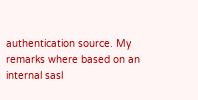authentication source. My remarks where based on an internal sasl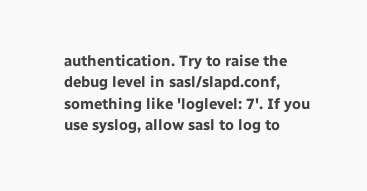authentication. Try to raise the debug level in sasl/slapd.conf,
something like 'loglevel: 7'. If you use syslog, allow sasl to log to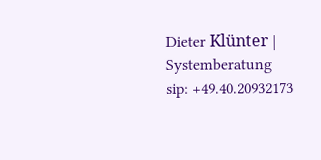Dieter Klünter | Systemberatung
sip: +49.40.20932173